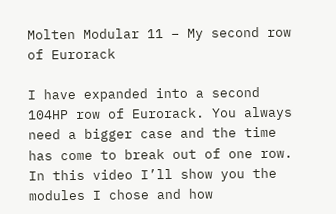Molten Modular 11 – My second row of Eurorack

I have expanded into a second 104HP row of Eurorack. You always need a bigger case and the time has come to break out of one row. In this video I’ll show you the modules I chose and how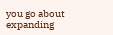you go about expanding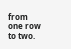from one row to two.